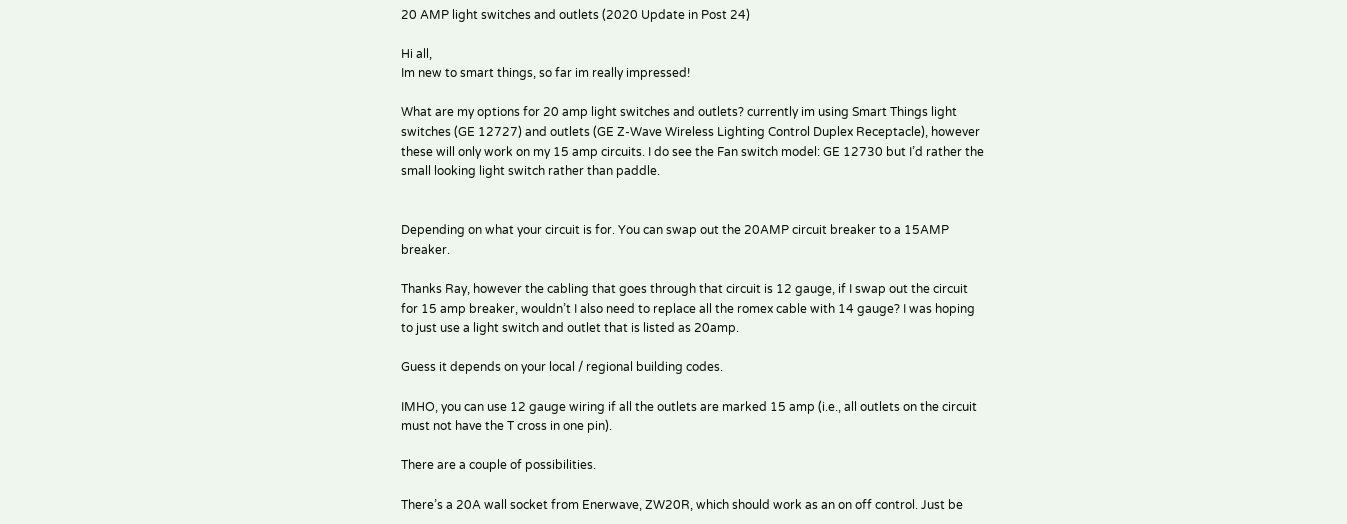20 AMP light switches and outlets (2020 Update in Post 24)

Hi all,
Im new to smart things, so far im really impressed!

What are my options for 20 amp light switches and outlets? currently im using Smart Things light switches (GE 12727) and outlets (GE Z-Wave Wireless Lighting Control Duplex Receptacle), however these will only work on my 15 amp circuits. I do see the Fan switch model: GE 12730 but I’d rather the small looking light switch rather than paddle.


Depending on what your circuit is for. You can swap out the 20AMP circuit breaker to a 15AMP breaker.

Thanks Ray, however the cabling that goes through that circuit is 12 gauge, if I swap out the circuit for 15 amp breaker, wouldn’t I also need to replace all the romex cable with 14 gauge? I was hoping to just use a light switch and outlet that is listed as 20amp.

Guess it depends on your local / regional building codes.

IMHO, you can use 12 gauge wiring if all the outlets are marked 15 amp (i.e., all outlets on the circuit must not have the T cross in one pin).

There are a couple of possibilities.

There’s a 20A wall socket from Enerwave, ZW20R, which should work as an on off control. Just be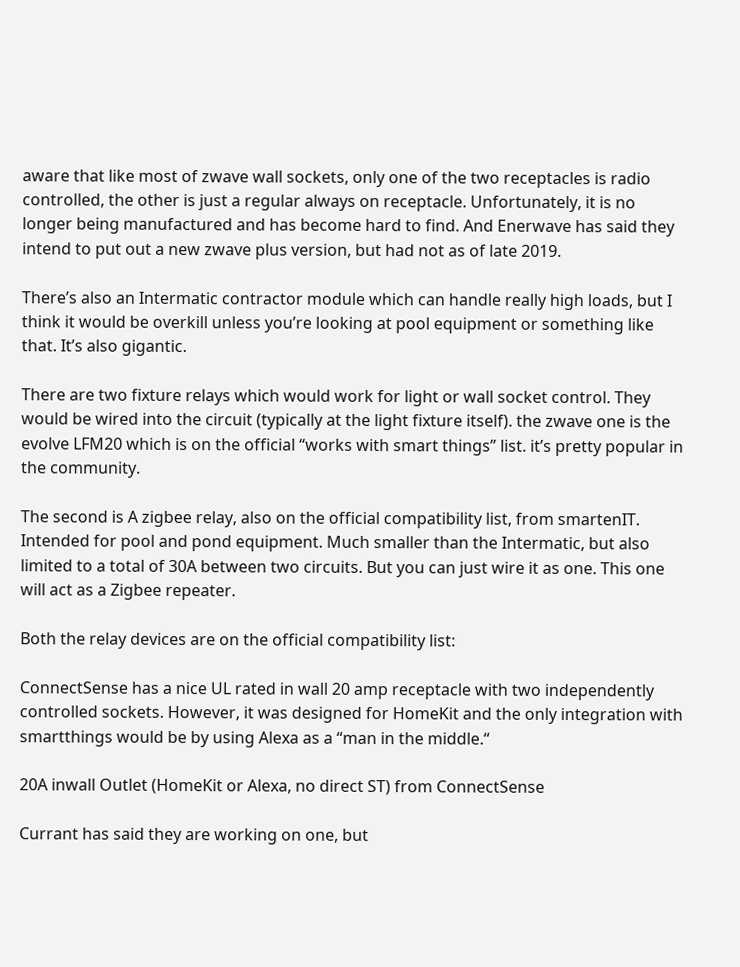aware that like most of zwave wall sockets, only one of the two receptacles is radio controlled, the other is just a regular always on receptacle. Unfortunately, it is no longer being manufactured and has become hard to find. And Enerwave has said they intend to put out a new zwave plus version, but had not as of late 2019.

There’s also an Intermatic contractor module which can handle really high loads, but I think it would be overkill unless you’re looking at pool equipment or something like that. It’s also gigantic.

There are two fixture relays which would work for light or wall socket control. They would be wired into the circuit (typically at the light fixture itself). the zwave one is the evolve LFM20 which is on the official “works with smart things” list. it’s pretty popular in the community.

The second is A zigbee relay, also on the official compatibility list, from smartenIT. Intended for pool and pond equipment. Much smaller than the Intermatic, but also limited to a total of 30A between two circuits. But you can just wire it as one. This one will act as a Zigbee repeater.

Both the relay devices are on the official compatibility list:

ConnectSense has a nice UL rated in wall 20 amp receptacle with two independently controlled sockets. However, it was designed for HomeKit and the only integration with smartthings would be by using Alexa as a “man in the middle.“

20A inwall Outlet (HomeKit or Alexa, no direct ST) from ConnectSense

Currant has said they are working on one, but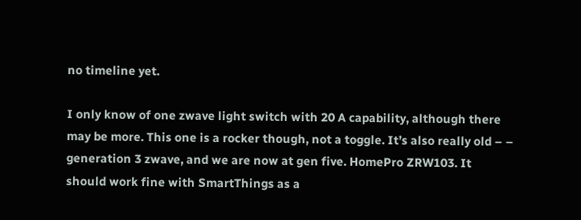no timeline yet.

I only know of one zwave light switch with 20 A capability, although there may be more. This one is a rocker though, not a toggle. It’s also really old – – generation 3 zwave, and we are now at gen five. HomePro ZRW103. It should work fine with SmartThings as a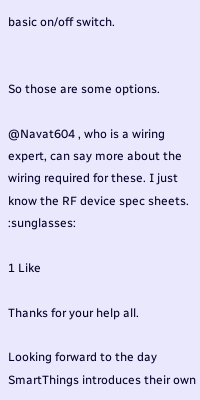basic on/off switch.


So those are some options.

@Navat604 , who is a wiring expert, can say more about the wiring required for these. I just know the RF device spec sheets. :sunglasses:

1 Like

Thanks for your help all.

Looking forward to the day SmartThings introduces their own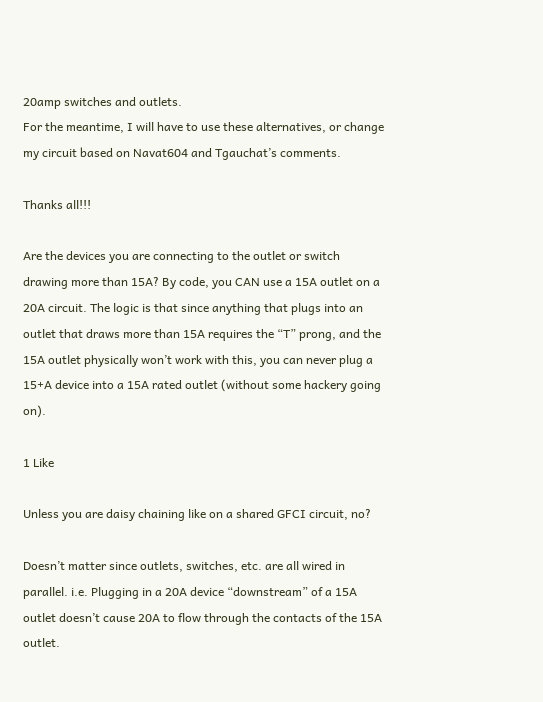20amp switches and outlets.
For the meantime, I will have to use these alternatives, or change my circuit based on Navat604 and Tgauchat’s comments.

Thanks all!!!

Are the devices you are connecting to the outlet or switch drawing more than 15A? By code, you CAN use a 15A outlet on a 20A circuit. The logic is that since anything that plugs into an outlet that draws more than 15A requires the “T” prong, and the 15A outlet physically won’t work with this, you can never plug a 15+A device into a 15A rated outlet (without some hackery going on).

1 Like

Unless you are daisy chaining like on a shared GFCI circuit, no?

Doesn’t matter since outlets, switches, etc. are all wired in parallel. i.e. Plugging in a 20A device “downstream” of a 15A outlet doesn’t cause 20A to flow through the contacts of the 15A outlet.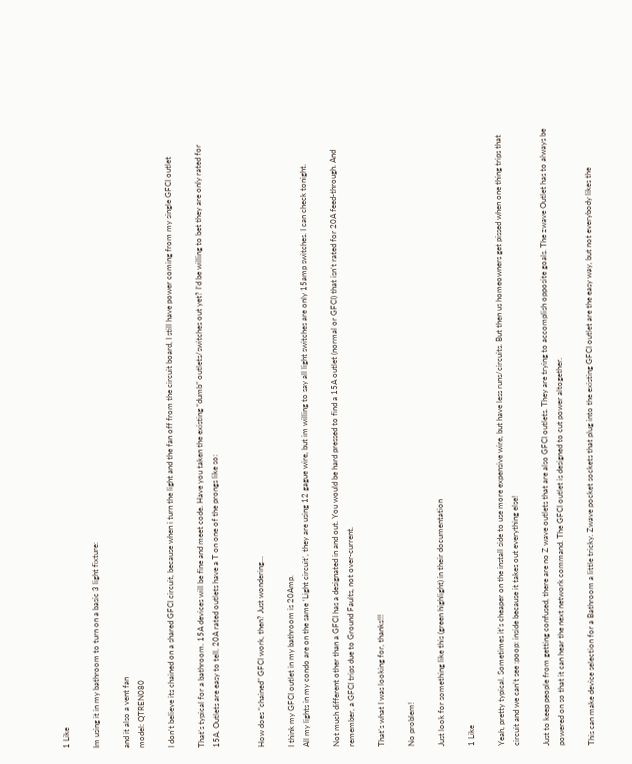1 Like

Im using it in my bathroom to turn on a basic 3 light fixture:

and it also a vent fan
model: QTREN080

I don’t believe its chained on a shared GFCI circuit, because when i turn the light and the fan off from the circuit board, I still have power coming from my single GFCI outlet

That’s typical for a bathroom. 15A devices will be fine and meet code. Have you taken the existing “dumb” outlets/switches out yet? I’d be willing to bet they are only rated for 15A. Outlets are easy to tell. 20A rated outlets have a T on one of the prongs like so:


How does “chained” GFCI work, then? Just wondering…

I think my GFCI outlet in my bathroom is 20Amp.
All my lights in my condo are on the same ‘Light circuit’, they are using 12 gague wire, but im willing to say all light switches are only 15amp switches. I can check tonight.

Not much different other than a GFCI has a designated in and out. You would be hard pressed to find a 15A outlet (normal or GFCI) that isn’t rated for 20A feed-through. And remember, a GFCI trips due to Ground Faults, not over-current.

That’s what I was looking for, thanks!!!

No problem!

Just look for something like this (green highlight) in their documentation

1 Like

Yeah, pretty typical. Sometimes it’s cheaper on the install side to use more expensive wire, but have less runs/circuits. But then us homeowners get pissed when one thing trips that circuit and we can’t see :poop: inside because it takes out everything else!

Just to keep people from getting confused, there are no Z wave outlets that are also GFCI outlets. They are trying to accomplish opposite goals. The zwave Outlet has to always be powered on so that it can hear the next network command. The GFCI outlet is designed to cut power altogether.

This can make device selection for a Bathroom a little tricky. Zwave pocket sockets that plug into the existing GFCI outlet are the easy way, but not everybody likes the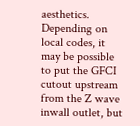aesthetics. Depending on local codes, it may be possible to put the GFCI cutout upstream from the Z wave inwall outlet, but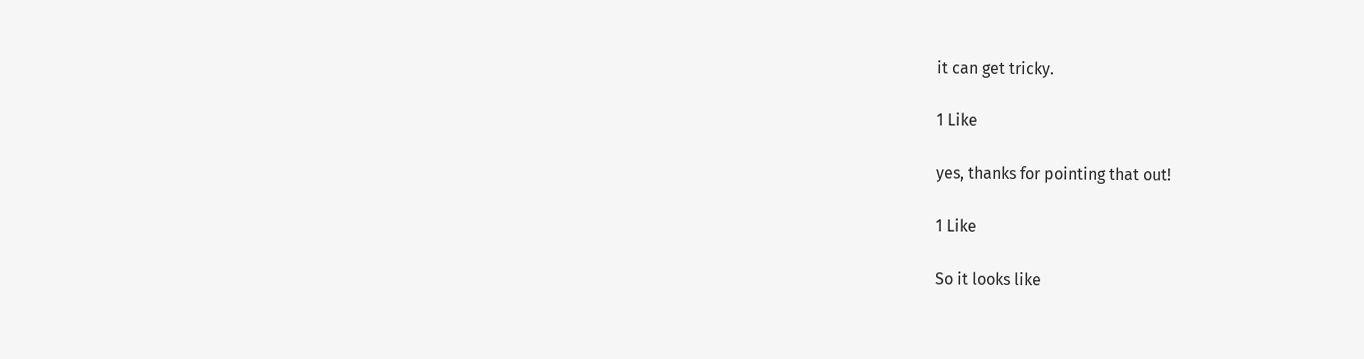it can get tricky.

1 Like

yes, thanks for pointing that out!

1 Like

So it looks like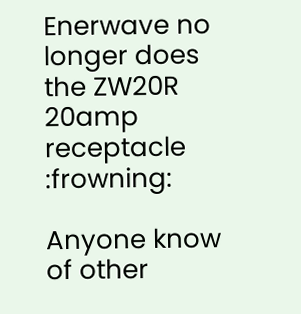Enerwave no longer does the ZW20R 20amp receptacle :frowning:

Anyone know of other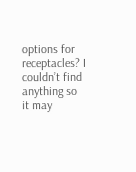options for receptacles? I couldn’t find anything so it may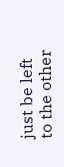just be left to the other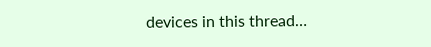devices in this thread…